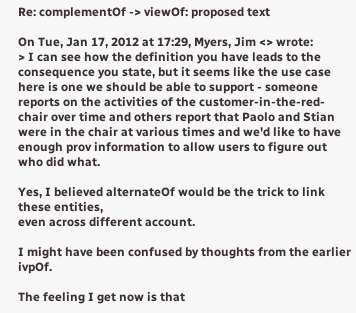Re: complementOf -> viewOf: proposed text

On Tue, Jan 17, 2012 at 17:29, Myers, Jim <> wrote:
> I can see how the definition you have leads to the consequence you state, but it seems like the use case here is one we should be able to support - someone reports on the activities of the customer-in-the-red-chair over time and others report that Paolo and Stian were in the chair at various times and we'd like to have enough prov information to allow users to figure out who did what.

Yes, I believed alternateOf would be the trick to link these entities,
even across different account.

I might have been confused by thoughts from the earlier ivpOf.

The feeling I get now is that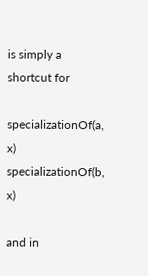is simply a shortcut for

specializationOf(a, x)
specializationOf(b, x)

and in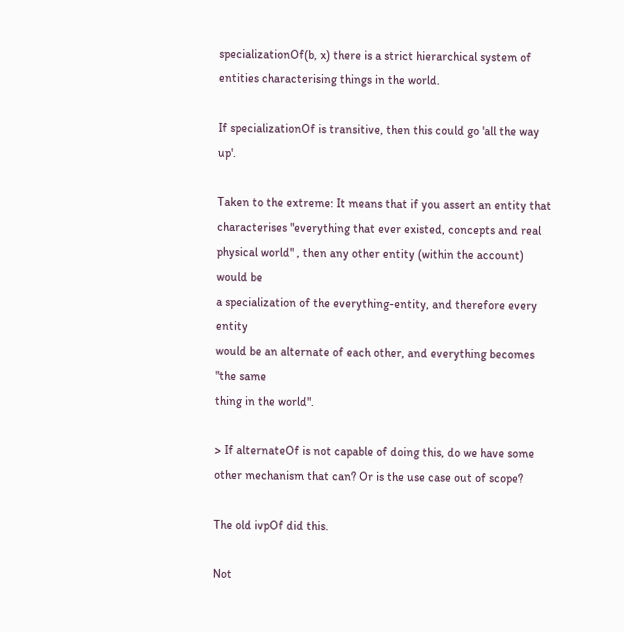specializationOf(b, x) there is a strict hierarchical system of
entities characterising things in the world.

If specializationOf is transitive, then this could go 'all the way up'.

Taken to the extreme: It means that if you assert an entity that
characterises "everything that ever existed, concepts and real
physical world" , then any other entity (within the account) would be
a specialization of the everything-entity, and therefore every entity
would be an alternate of each other, and everything becomes "the same
thing in the world".

> If alternateOf is not capable of doing this, do we have some other mechanism that can? Or is the use case out of scope?

The old ivpOf did this.

Not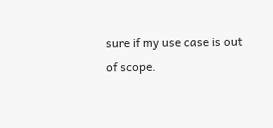sure if my use case is out of scope.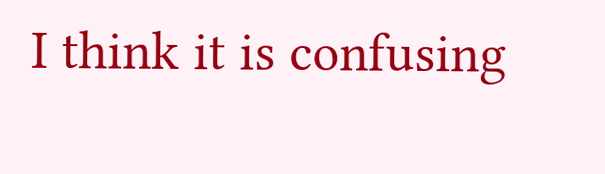I think it is confusing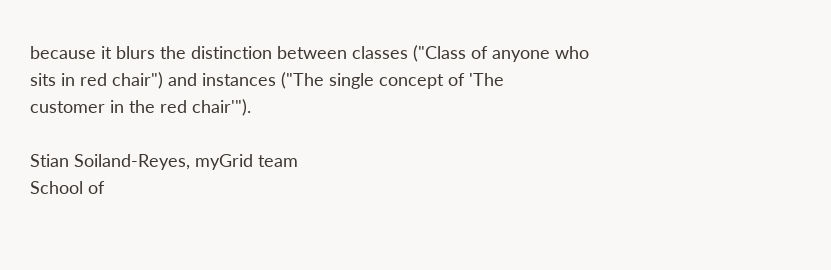because it blurs the distinction between classes ("Class of anyone who
sits in red chair") and instances ("The single concept of 'The
customer in the red chair'").

Stian Soiland-Reyes, myGrid team
School of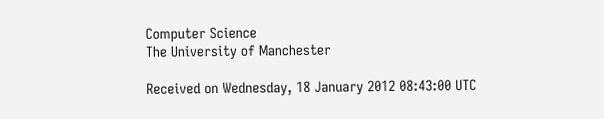Computer Science
The University of Manchester

Received on Wednesday, 18 January 2012 08:43:00 UTC